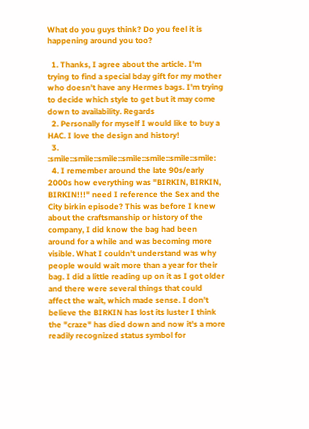What do you guys think? Do you feel it is happening around you too?

  1. Thanks, I agree about the article. I'm trying to find a special bday gift for my mother who doesn't have any Hermes bags. I'm trying to decide which style to get but it may come down to availability. Regards
  2. Personally for myself I would like to buy a HAC. I love the design and history!
  3. :smile::smile::smile::smile::smile::smile::smile:
  4. I remember around the late 90s/early 2000s how everything was "BIRKIN, BIRKIN, BIRKIN!!!" need I reference the Sex and the City birkin episode? This was before I knew about the craftsmanship or history of the company, I did know the bag had been around for a while and was becoming more visible. What I couldn't understand was why people would wait more than a year for their bag. I did a little reading up on it as I got older and there were several things that could affect the wait, which made sense. I don't believe the BIRKIN has lost its luster I think the "craze" has died down and now it's a more readily recognized status symbol for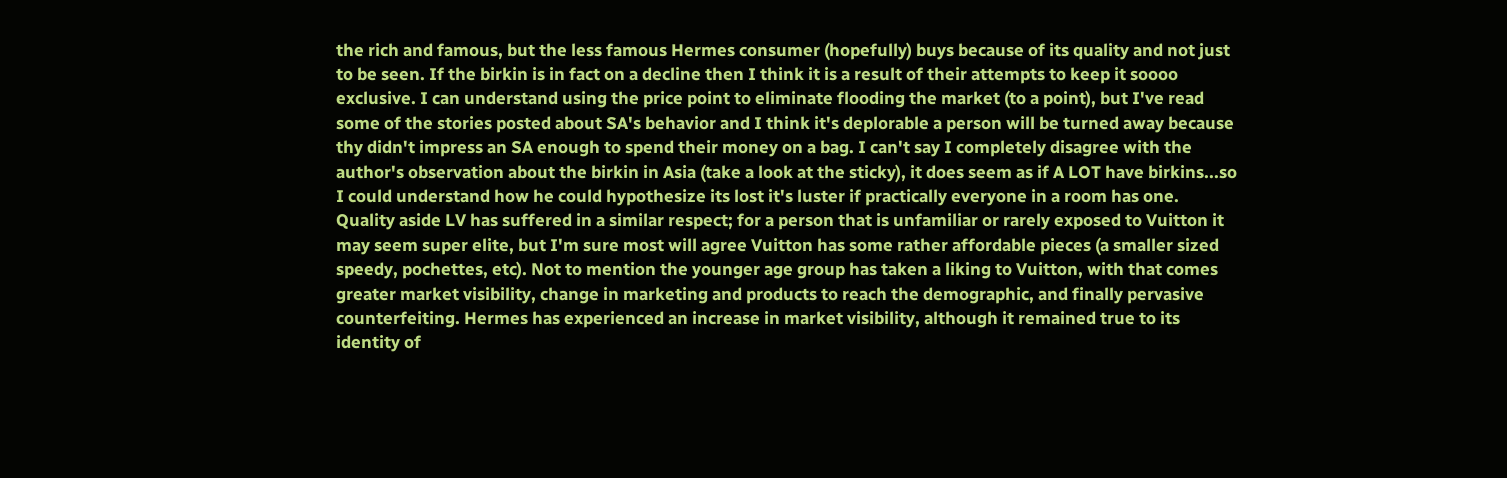the rich and famous, but the less famous Hermes consumer (hopefully) buys because of its quality and not just to be seen. If the birkin is in fact on a decline then I think it is a result of their attempts to keep it soooo exclusive. I can understand using the price point to eliminate flooding the market (to a point), but I've read some of the stories posted about SA's behavior and I think it's deplorable a person will be turned away because thy didn't impress an SA enough to spend their money on a bag. I can't say I completely disagree with the author's observation about the birkin in Asia (take a look at the sticky), it does seem as if A LOT have birkins...so I could understand how he could hypothesize its lost it's luster if practically everyone in a room has one. Quality aside LV has suffered in a similar respect; for a person that is unfamiliar or rarely exposed to Vuitton it may seem super elite, but I'm sure most will agree Vuitton has some rather affordable pieces (a smaller sized speedy, pochettes, etc). Not to mention the younger age group has taken a liking to Vuitton, with that comes greater market visibility, change in marketing and products to reach the demographic, and finally pervasive counterfeiting. Hermes has experienced an increase in market visibility, although it remained true to its identity of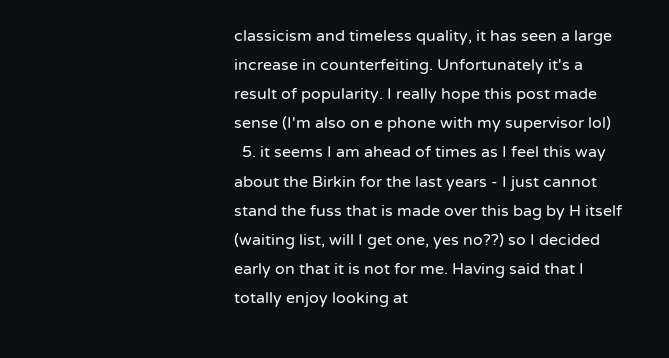classicism and timeless quality, it has seen a large increase in counterfeiting. Unfortunately it's a result of popularity. I really hope this post made sense (I'm also on e phone with my supervisor lol)
  5. it seems I am ahead of times as I feel this way about the Birkin for the last years - I just cannot stand the fuss that is made over this bag by H itself (waiting list, will I get one, yes no??) so I decided early on that it is not for me. Having said that I totally enjoy looking at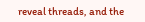reveal threads, and the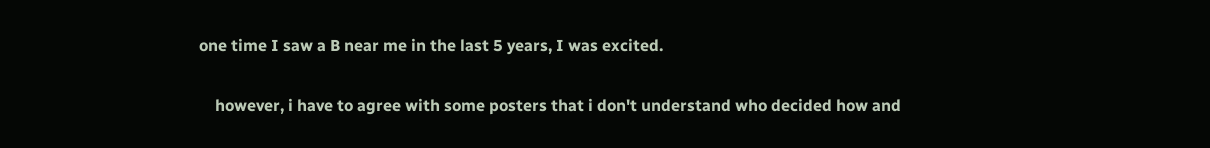one time I saw a B near me in the last 5 years, I was excited.

    however, i have to agree with some posters that i don't understand who decided how and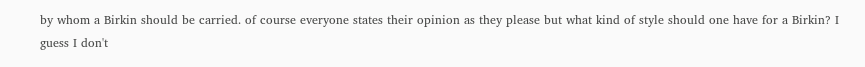by whom a Birkin should be carried. of course everyone states their opinion as they please but what kind of style should one have for a Birkin? I guess I don't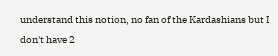understand this notion, no fan of the Kardashians but I don't have 2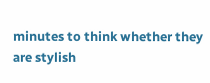minutes to think whether they are stylish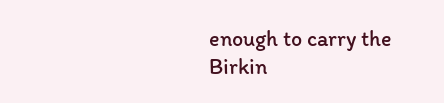enough to carry the Birkin